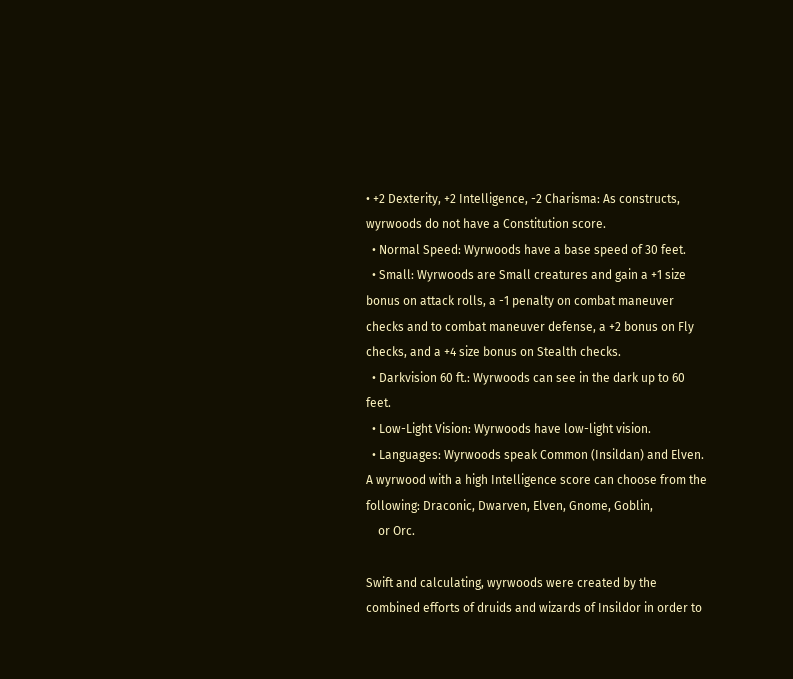• +2 Dexterity, +2 Intelligence, -2 Charisma: As constructs, wyrwoods do not have a Constitution score.
  • Normal Speed: Wyrwoods have a base speed of 30 feet.
  • Small: Wyrwoods are Small creatures and gain a +1 size bonus on attack rolls, a -1 penalty on combat maneuver checks and to combat maneuver defense, a +2 bonus on Fly checks, and a +4 size bonus on Stealth checks.
  • Darkvision 60 ft.: Wyrwoods can see in the dark up to 60 feet.
  • Low-Light Vision: Wyrwoods have low-light vision.
  • Languages: Wyrwoods speak Common (Insildan) and Elven. A wyrwood with a high Intelligence score can choose from the following: Draconic, Dwarven, Elven, Gnome, Goblin,
    or Orc.

Swift and calculating, wyrwoods were created by the combined efforts of druids and wizards of Insildor in order to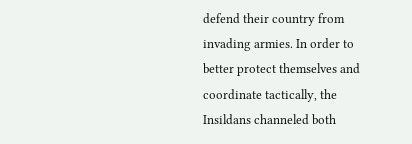defend their country from invading armies. In order to better protect themselves and coordinate tactically, the Insildans channeled both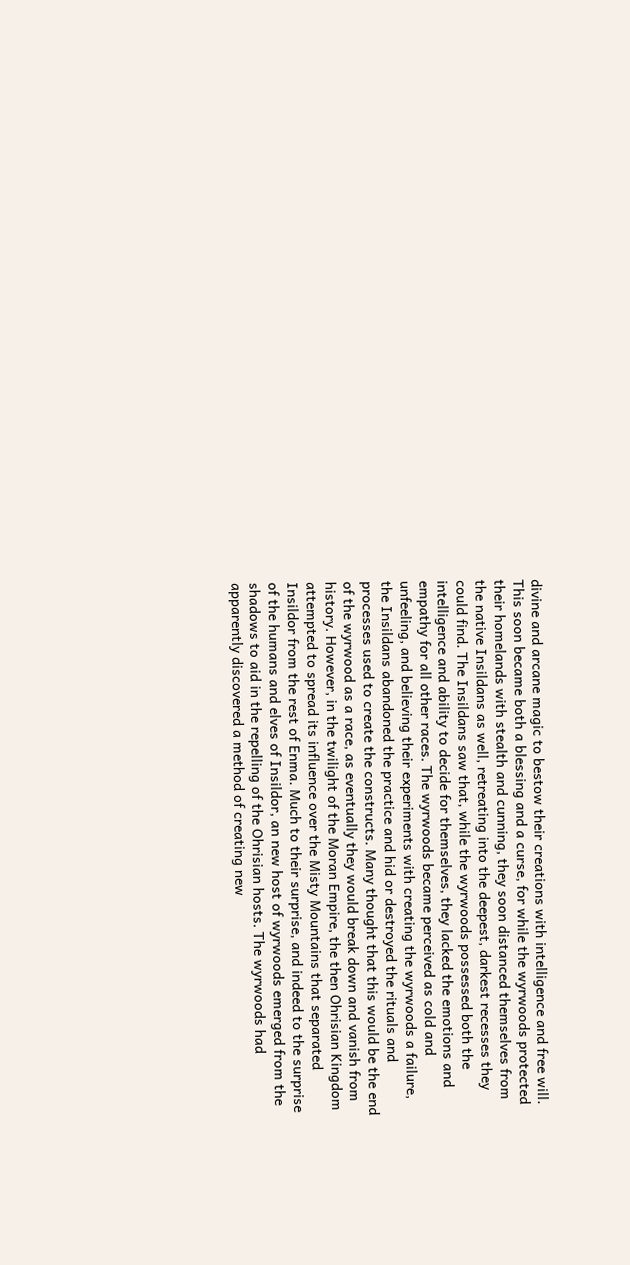divine and arcane magic to bestow their creations with intelligence and free will. This soon became both a blessing and a curse, for while the wyrwoods protected their homelands with stealth and cunning, they soon distanced themselves from the native Insildans as well, retreating into the deepest, darkest recesses they could find. The Insildans saw that, while the wyrwoods possessed both the intelligence and ability to decide for themselves, they lacked the emotions and empathy for all other races. The wyrwoods became perceived as cold and unfeeling, and believing their experiments with creating the wyrwoods a failure, the Insildans abandoned the practice and hid or destroyed the rituals and processes used to create the constructs. Many thought that this would be the end of the wyrwood as a race, as eventually they would break down and vanish from history. However, in the twilight of the Moran Empire, the then Ohrisian Kingdom attempted to spread its influence over the Misty Mountains that separated Insildor from the rest of Enma. Much to their surprise, and indeed to the surprise of the humans and elves of Insildor, an new host of wyrwoods emerged from the shadows to aid in the repelling of the Ohrisian hosts. The wyrwoods had apparently discovered a method of creating new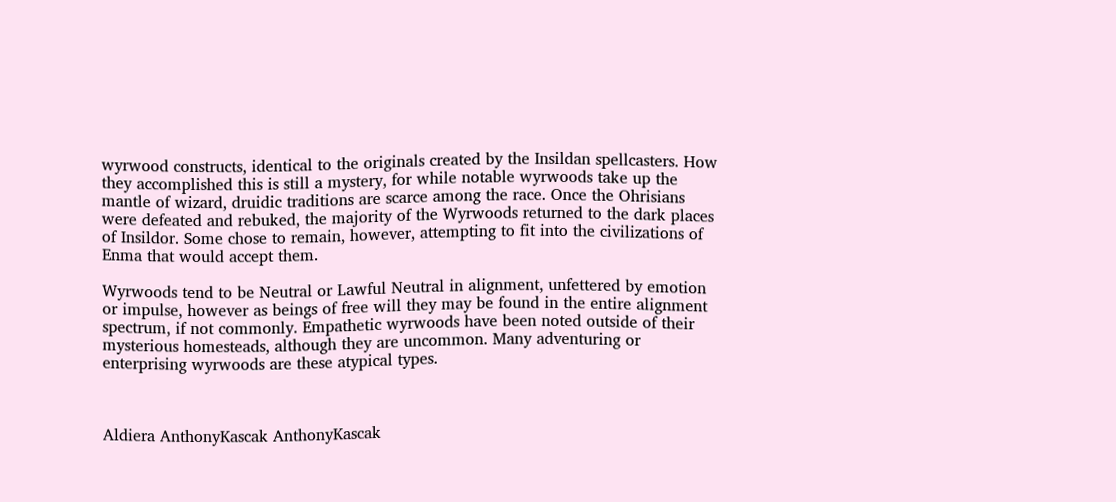wyrwood constructs, identical to the originals created by the Insildan spellcasters. How they accomplished this is still a mystery, for while notable wyrwoods take up the mantle of wizard, druidic traditions are scarce among the race. Once the Ohrisians were defeated and rebuked, the majority of the Wyrwoods returned to the dark places of Insildor. Some chose to remain, however, attempting to fit into the civilizations of Enma that would accept them.

Wyrwoods tend to be Neutral or Lawful Neutral in alignment, unfettered by emotion or impulse, however as beings of free will they may be found in the entire alignment spectrum, if not commonly. Empathetic wyrwoods have been noted outside of their mysterious homesteads, although they are uncommon. Many adventuring or enterprising wyrwoods are these atypical types.



Aldiera AnthonyKascak AnthonyKascak